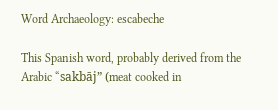Word Archaeology: escabeche

This Spanish word, probably derived from the Arabic “sakbāj” (meat cooked in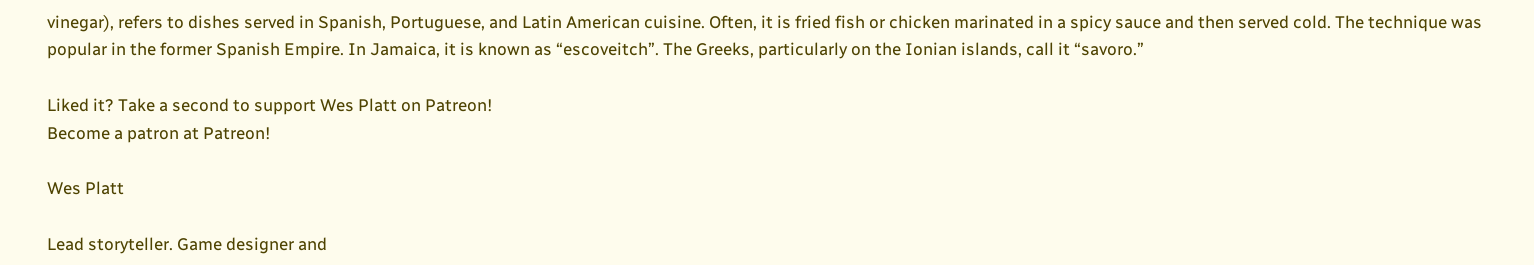vinegar), refers to dishes served in Spanish, Portuguese, and Latin American cuisine. Often, it is fried fish or chicken marinated in a spicy sauce and then served cold. The technique was popular in the former Spanish Empire. In Jamaica, it is known as “escoveitch”. The Greeks, particularly on the Ionian islands, call it “savoro.”

Liked it? Take a second to support Wes Platt on Patreon!
Become a patron at Patreon!

Wes Platt

Lead storyteller. Game designer and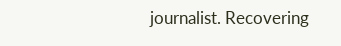journalist. Recovering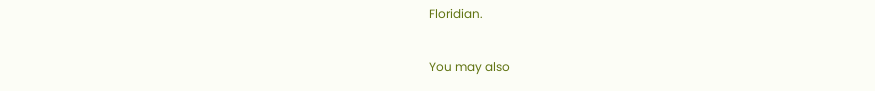Floridian.

You may also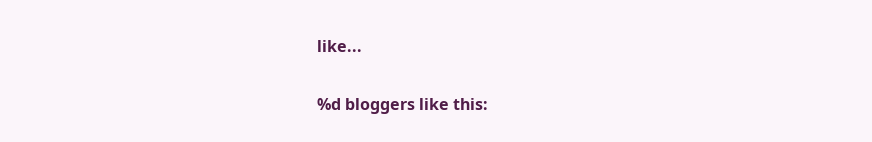like...

%d bloggers like this: